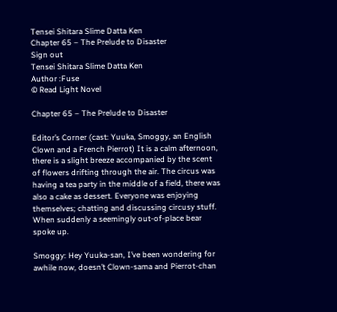Tensei Shitara Slime Datta Ken
Chapter 65 – The Prelude to Disaster
Sign out
Tensei Shitara Slime Datta Ken
Author :Fuse
© Read Light Novel

Chapter 65 – The Prelude to Disaster

Editor’s Corner (cast: Yuuka, Smoggy, an English Clown and a French Pierrot) It is a calm afternoon, there is a slight breeze accompanied by the scent of flowers drifting through the air. The circus was having a tea party in the middle of a field, there was also a cake as dessert. Everyone was enjoying themselves; chatting and discussing circusy stuff. When suddenly a seemingly out-of-place bear spoke up.

Smoggy: Hey Yuuka-san, I’ve been wondering for awhile now, doesn’t Clown-sama and Pierrot-chan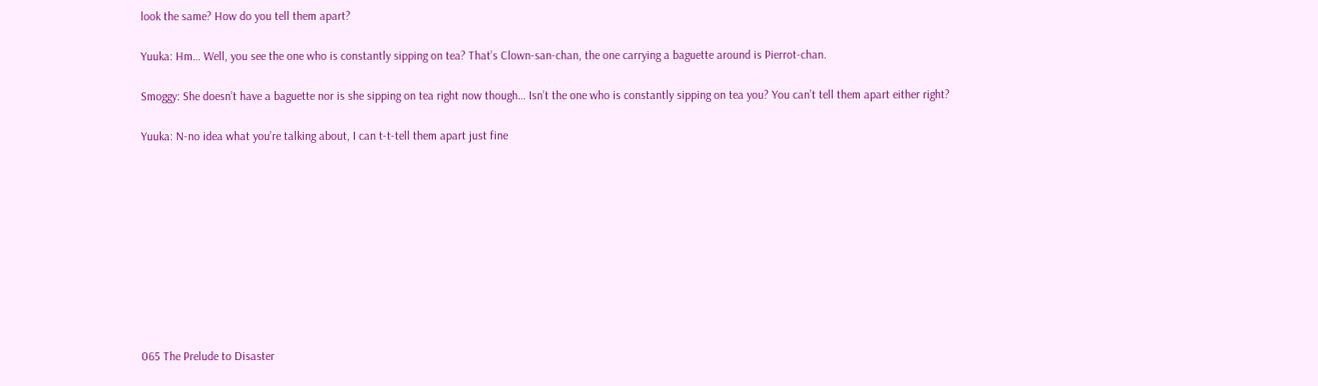look the same? How do you tell them apart?

Yuuka: Hm… Well, you see the one who is constantly sipping on tea? That’s Clown-san-chan, the one carrying a baguette around is Pierrot-chan.

Smoggy: She doesn’t have a baguette nor is she sipping on tea right now though… Isn’t the one who is constantly sipping on tea you? You can’t tell them apart either right?

Yuuka: N-no idea what you’re talking about, I can t-t-tell them apart just fine










065 The Prelude to Disaster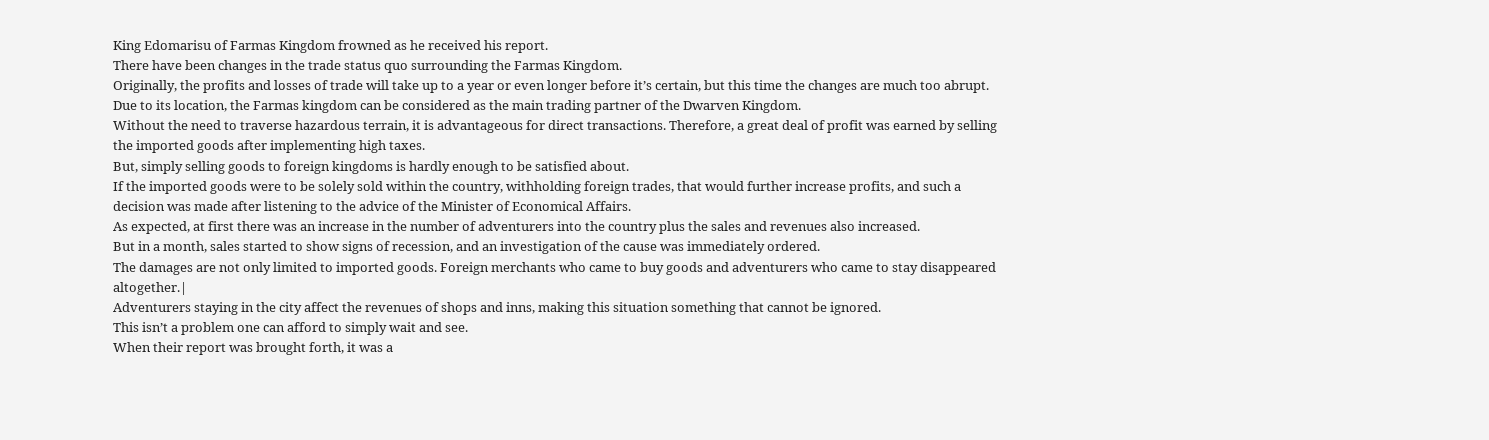King Edomarisu of Farmas Kingdom frowned as he received his report.
There have been changes in the trade status quo surrounding the Farmas Kingdom.
Originally, the profits and losses of trade will take up to a year or even longer before it’s certain, but this time the changes are much too abrupt.
Due to its location, the Farmas kingdom can be considered as the main trading partner of the Dwarven Kingdom.
Without the need to traverse hazardous terrain, it is advantageous for direct transactions. Therefore, a great deal of profit was earned by selling the imported goods after implementing high taxes.
But, simply selling goods to foreign kingdoms is hardly enough to be satisfied about.
If the imported goods were to be solely sold within the country, withholding foreign trades, that would further increase profits, and such a decision was made after listening to the advice of the Minister of Economical Affairs.
As expected, at first there was an increase in the number of adventurers into the country plus the sales and revenues also increased.
But in a month, sales started to show signs of recession, and an investigation of the cause was immediately ordered.
The damages are not only limited to imported goods. Foreign merchants who came to buy goods and adventurers who came to stay disappeared altogether.|
Adventurers staying in the city affect the revenues of shops and inns, making this situation something that cannot be ignored.
This isn’t a problem one can afford to simply wait and see.
When their report was brought forth, it was a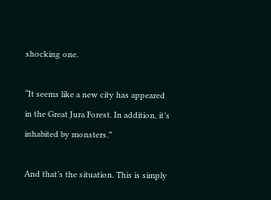shocking one.

“It seems like a new city has appeared in the Great Jura Forest. In addition, it’s inhabited by monsters.”

And that’s the situation. This is simply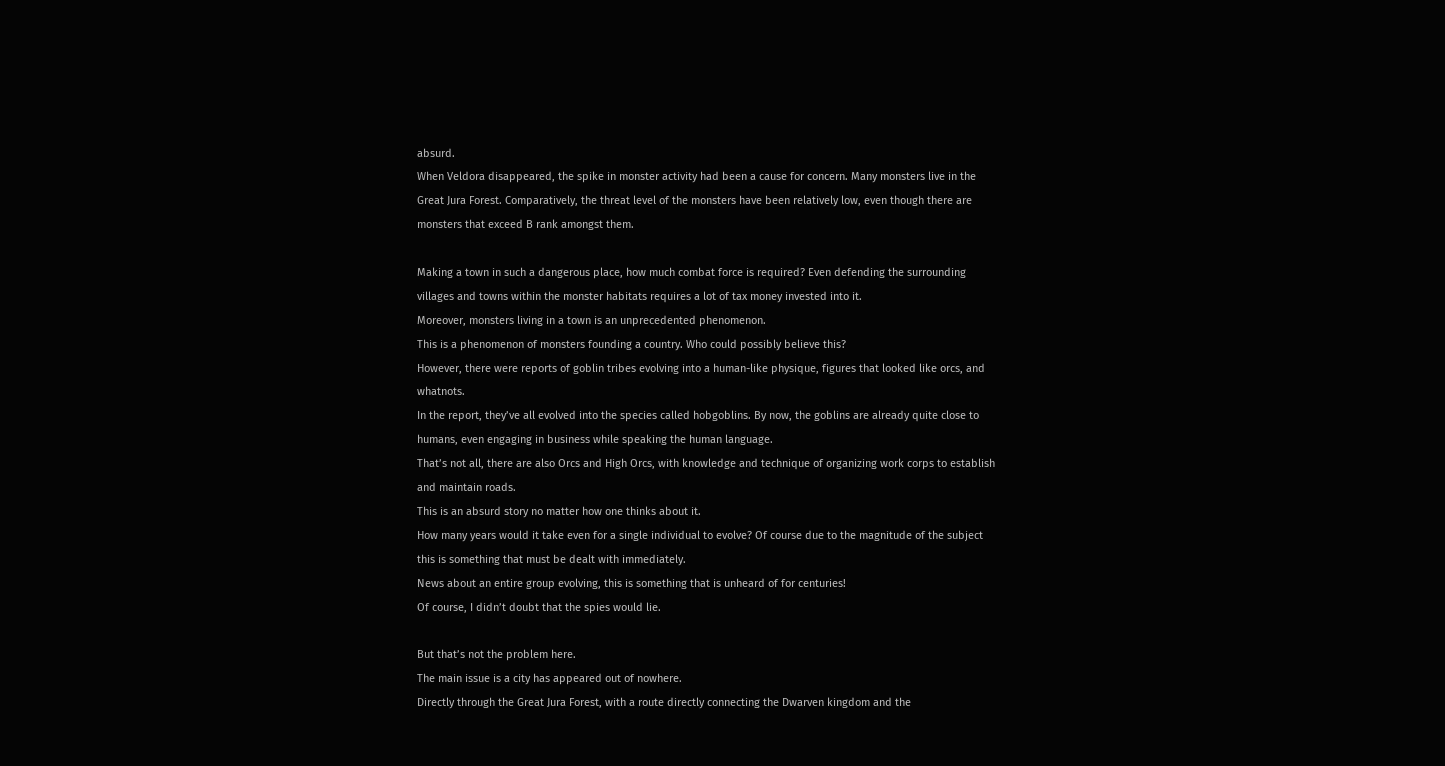absurd.
When Veldora disappeared, the spike in monster activity had been a cause for concern. Many monsters live in the Great Jura Forest. Comparatively, the threat level of the monsters have been relatively low, even though there are monsters that exceed B rank amongst them.

Making a town in such a dangerous place, how much combat force is required? Even defending the surrounding villages and towns within the monster habitats requires a lot of tax money invested into it.
Moreover, monsters living in a town is an unprecedented phenomenon.
This is a phenomenon of monsters founding a country. Who could possibly believe this?
However, there were reports of goblin tribes evolving into a human-like physique, figures that looked like orcs, and whatnots.
In the report, they’ve all evolved into the species called hobgoblins. By now, the goblins are already quite close to humans, even engaging in business while speaking the human language.
That’s not all, there are also Orcs and High Orcs, with knowledge and technique of organizing work corps to establish and maintain roads.
This is an absurd story no matter how one thinks about it.
How many years would it take even for a single individual to evolve? Of course due to the magnitude of the subject this is something that must be dealt with immediately.
News about an entire group evolving, this is something that is unheard of for centuries!
Of course, I didn’t doubt that the spies would lie.

But that’s not the problem here.
The main issue is a city has appeared out of nowhere.
Directly through the Great Jura Forest, with a route directly connecting the Dwarven kingdom and the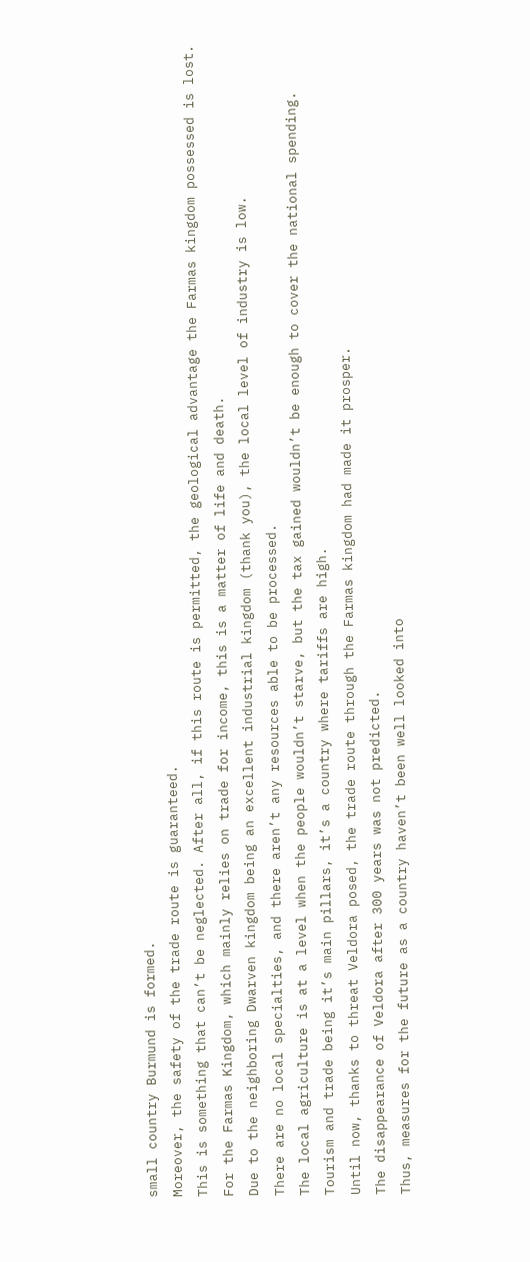small country Burmund is formed.
Moreover, the safety of the trade route is guaranteed.
This is something that can’t be neglected. After all, if this route is permitted, the geological advantage the Farmas kingdom possessed is lost.
For the Farmas Kingdom, which mainly relies on trade for income, this is a matter of life and death.
Due to the neighboring Dwarven kingdom being an excellent industrial kingdom (thank you), the local level of industry is low.
There are no local specialties, and there aren’t any resources able to be processed.
The local agriculture is at a level when the people wouldn’t starve, but the tax gained wouldn’t be enough to cover the national spending.
Tourism and trade being it’s main pillars, it’s a country where tariffs are high.
Until now, thanks to threat Veldora posed, the trade route through the Farmas kingdom had made it prosper.
The disappearance of Veldora after 300 years was not predicted.
Thus, measures for the future as a country haven’t been well looked into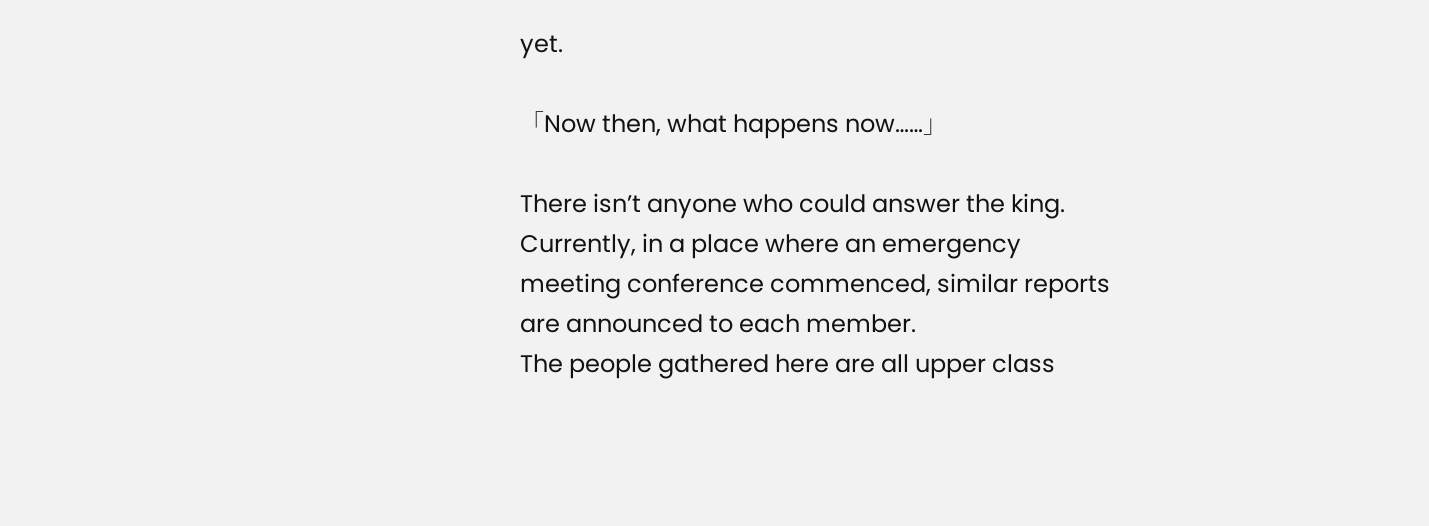yet.

「Now then, what happens now……」

There isn’t anyone who could answer the king.
Currently, in a place where an emergency meeting conference commenced, similar reports are announced to each member.
The people gathered here are all upper class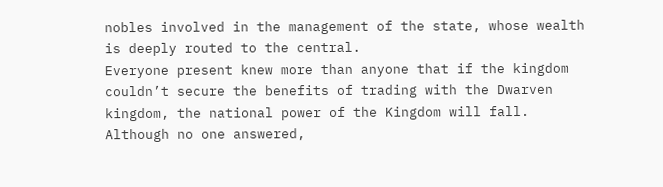nobles involved in the management of the state, whose wealth is deeply routed to the central.
Everyone present knew more than anyone that if the kingdom couldn’t secure the benefits of trading with the Dwarven kingdom, the national power of the Kingdom will fall.
Although no one answered,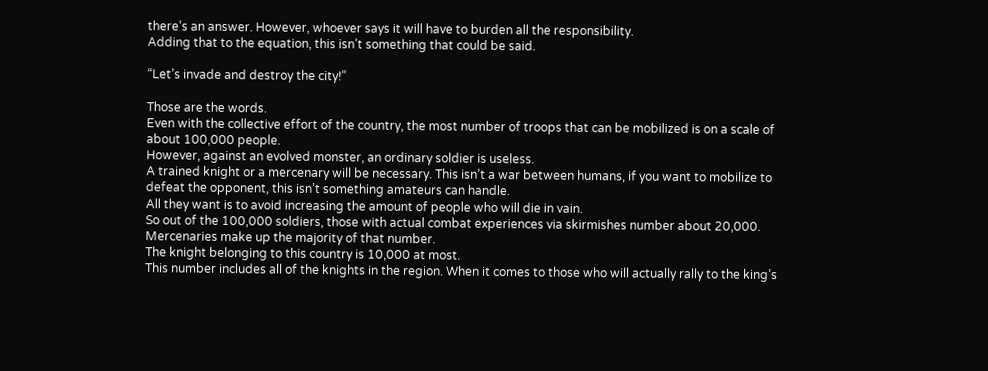there’s an answer. However, whoever says it will have to burden all the responsibility.
Adding that to the equation, this isn’t something that could be said.

“Let’s invade and destroy the city!”

Those are the words.
Even with the collective effort of the country, the most number of troops that can be mobilized is on a scale of about 100,000 people.
However, against an evolved monster, an ordinary soldier is useless.
A trained knight or a mercenary will be necessary. This isn’t a war between humans, if you want to mobilize to defeat the opponent, this isn’t something amateurs can handle.
All they want is to avoid increasing the amount of people who will die in vain.
So out of the 100,000 soldiers, those with actual combat experiences via skirmishes number about 20,000. Mercenaries make up the majority of that number.
The knight belonging to this country is 10,000 at most.
This number includes all of the knights in the region. When it comes to those who will actually rally to the king’s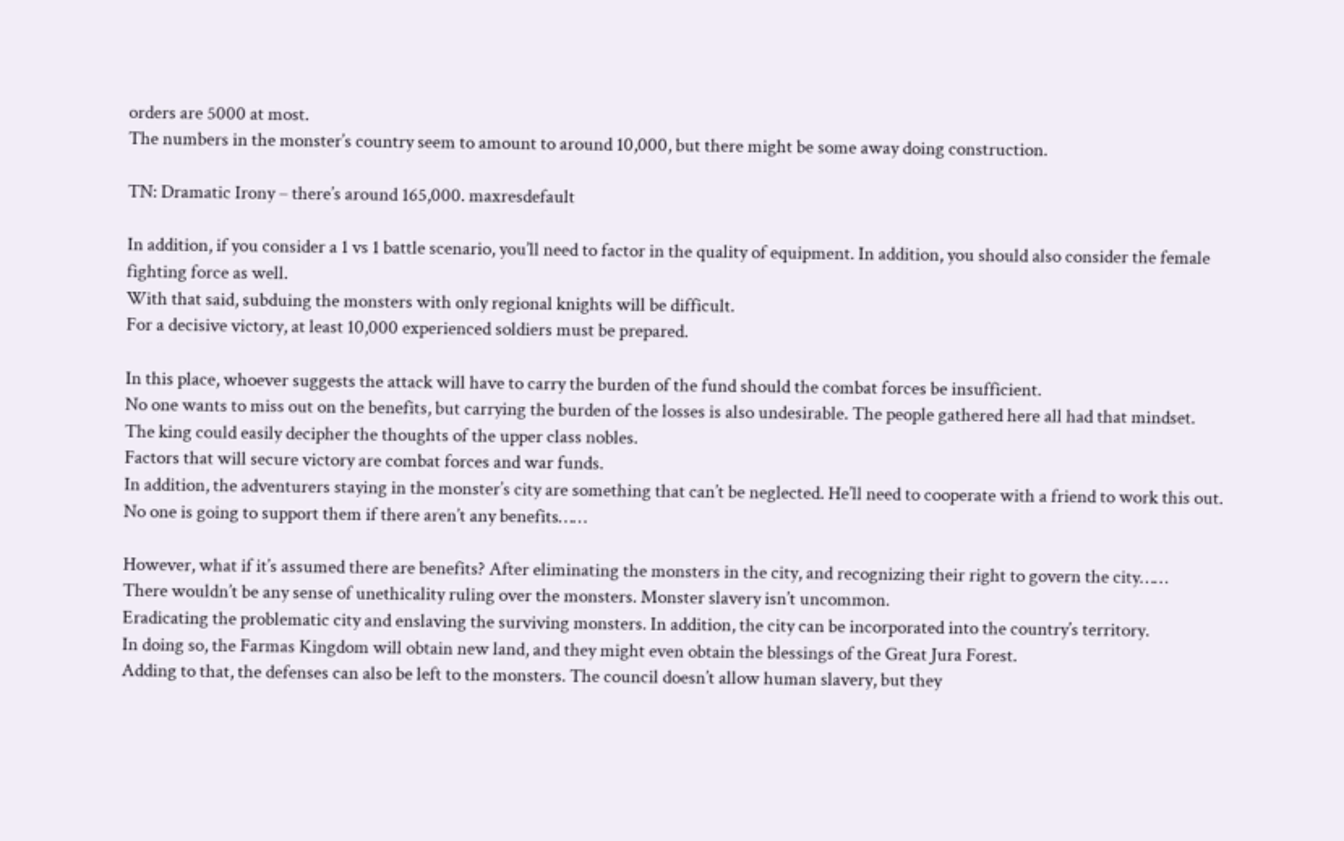orders are 5000 at most.
The numbers in the monster’s country seem to amount to around 10,000, but there might be some away doing construction.

TN: Dramatic Irony – there’s around 165,000. maxresdefault

In addition, if you consider a 1 vs 1 battle scenario, you’ll need to factor in the quality of equipment. In addition, you should also consider the female fighting force as well.
With that said, subduing the monsters with only regional knights will be difficult.
For a decisive victory, at least 10,000 experienced soldiers must be prepared.

In this place, whoever suggests the attack will have to carry the burden of the fund should the combat forces be insufficient.
No one wants to miss out on the benefits, but carrying the burden of the losses is also undesirable. The people gathered here all had that mindset.
The king could easily decipher the thoughts of the upper class nobles.
Factors that will secure victory are combat forces and war funds.
In addition, the adventurers staying in the monster’s city are something that can’t be neglected. He’ll need to cooperate with a friend to work this out. No one is going to support them if there aren’t any benefits……

However, what if it’s assumed there are benefits? After eliminating the monsters in the city, and recognizing their right to govern the city……
There wouldn’t be any sense of unethicality ruling over the monsters. Monster slavery isn’t uncommon.
Eradicating the problematic city and enslaving the surviving monsters. In addition, the city can be incorporated into the country’s territory.
In doing so, the Farmas Kingdom will obtain new land, and they might even obtain the blessings of the Great Jura Forest.
Adding to that, the defenses can also be left to the monsters. The council doesn’t allow human slavery, but they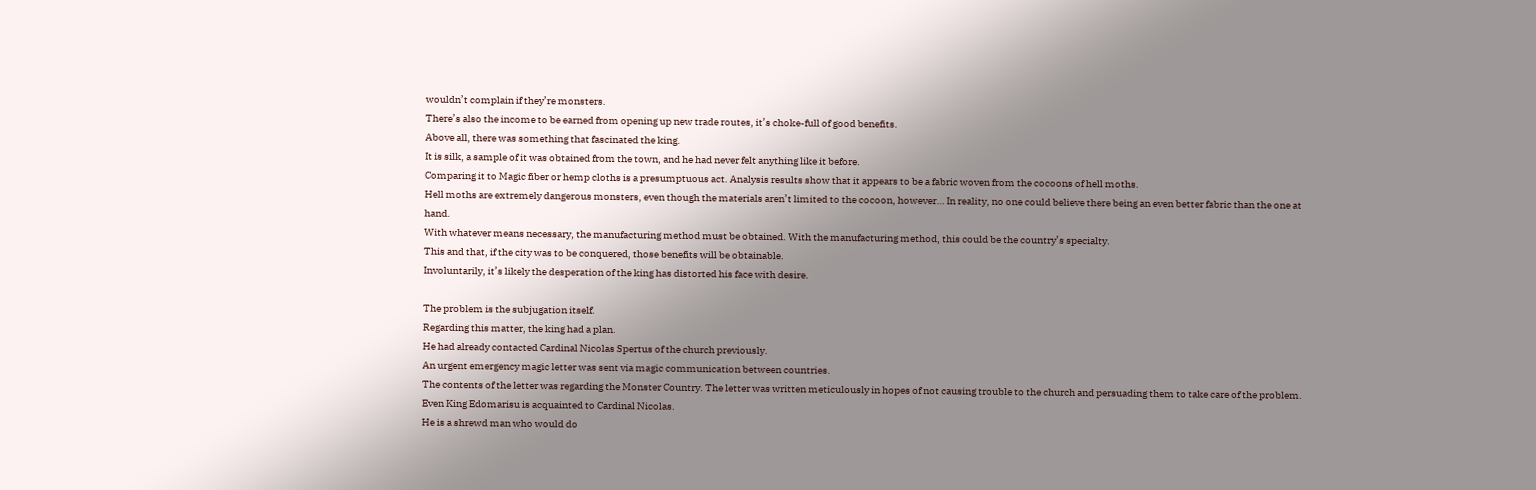wouldn’t complain if they’re monsters.
There’s also the income to be earned from opening up new trade routes, it’s choke-full of good benefits.
Above all, there was something that fascinated the king.
It is silk, a sample of it was obtained from the town, and he had never felt anything like it before.
Comparing it to Magic fiber or hemp cloths is a presumptuous act. Analysis results show that it appears to be a fabric woven from the cocoons of hell moths.
Hell moths are extremely dangerous monsters, even though the materials aren’t limited to the cocoon, however… In reality, no one could believe there being an even better fabric than the one at hand.
With whatever means necessary, the manufacturing method must be obtained. With the manufacturing method, this could be the country’s specialty.
This and that, if the city was to be conquered, those benefits will be obtainable.
Involuntarily, it’s likely the desperation of the king has distorted his face with desire.

The problem is the subjugation itself.
Regarding this matter, the king had a plan.
He had already contacted Cardinal Nicolas Spertus of the church previously.
An urgent emergency magic letter was sent via magic communication between countries.
The contents of the letter was regarding the Monster Country. The letter was written meticulously in hopes of not causing trouble to the church and persuading them to take care of the problem.
Even King Edomarisu is acquainted to Cardinal Nicolas.
He is a shrewd man who would do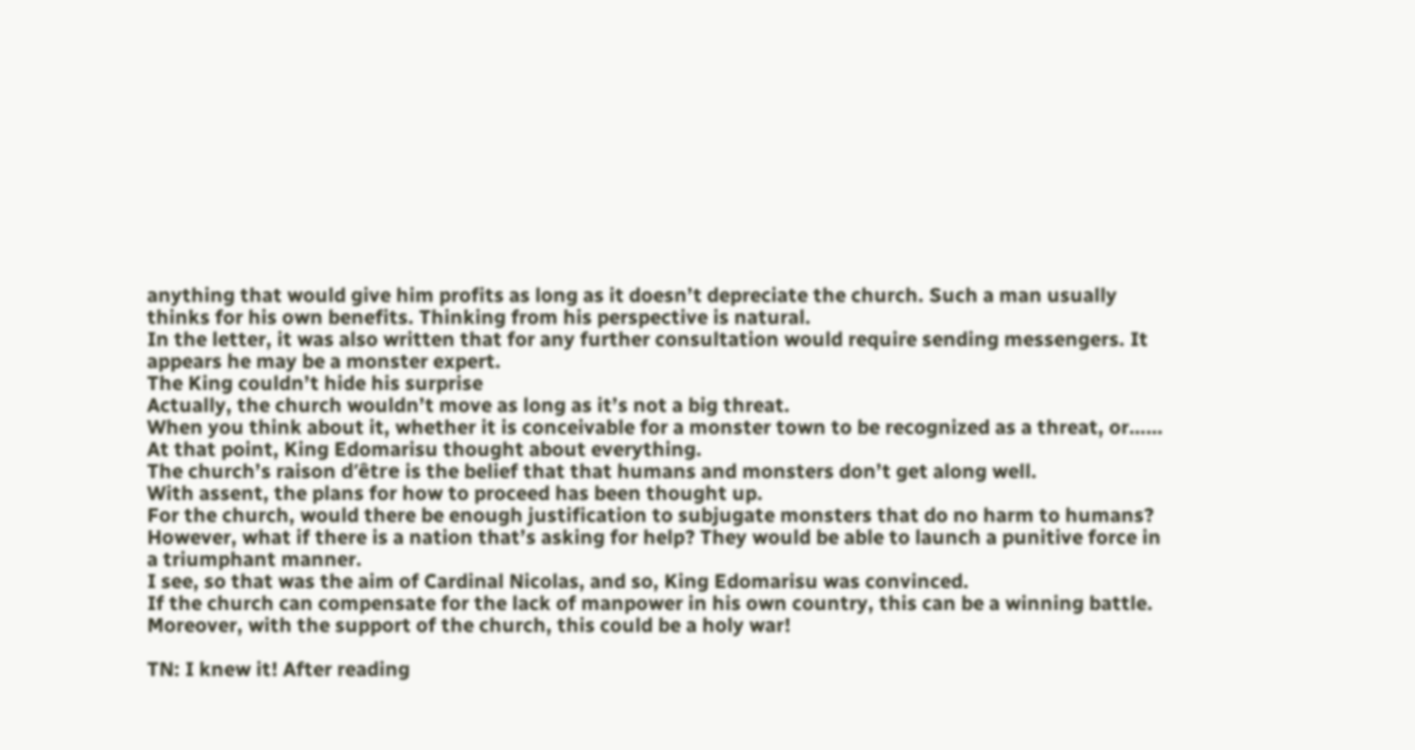anything that would give him profits as long as it doesn’t depreciate the church. Such a man usually thinks for his own benefits. Thinking from his perspective is natural.
In the letter, it was also written that for any further consultation would require sending messengers. It appears he may be a monster expert.
The King couldn’t hide his surprise
Actually, the church wouldn’t move as long as it’s not a big threat.
When you think about it, whether it is conceivable for a monster town to be recognized as a threat, or……
At that point, King Edomarisu thought about everything.
The church’s raison d’être is the belief that that humans and monsters don’t get along well.
With assent, the plans for how to proceed has been thought up.
For the church, would there be enough justification to subjugate monsters that do no harm to humans?
However, what if there is a nation that’s asking for help? They would be able to launch a punitive force in a triumphant manner.
I see, so that was the aim of Cardinal Nicolas, and so, King Edomarisu was convinced.
If the church can compensate for the lack of manpower in his own country, this can be a winning battle.
Moreover, with the support of the church, this could be a holy war!

TN: I knew it! After reading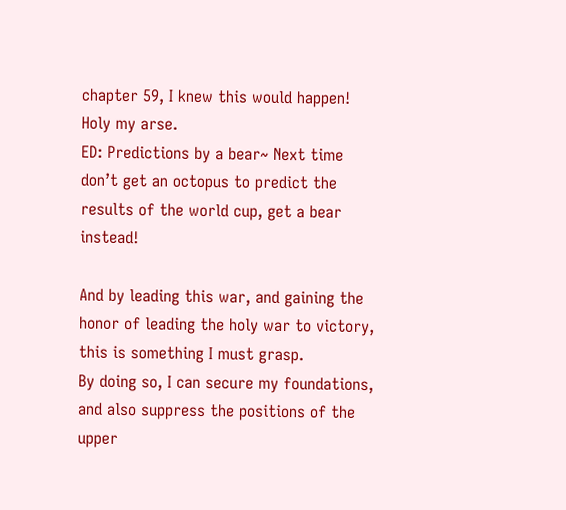chapter 59, I knew this would happen! Holy my arse.
ED: Predictions by a bear~ Next time don’t get an octopus to predict the results of the world cup, get a bear instead!

And by leading this war, and gaining the honor of leading the holy war to victory, this is something I must grasp.
By doing so, I can secure my foundations, and also suppress the positions of the upper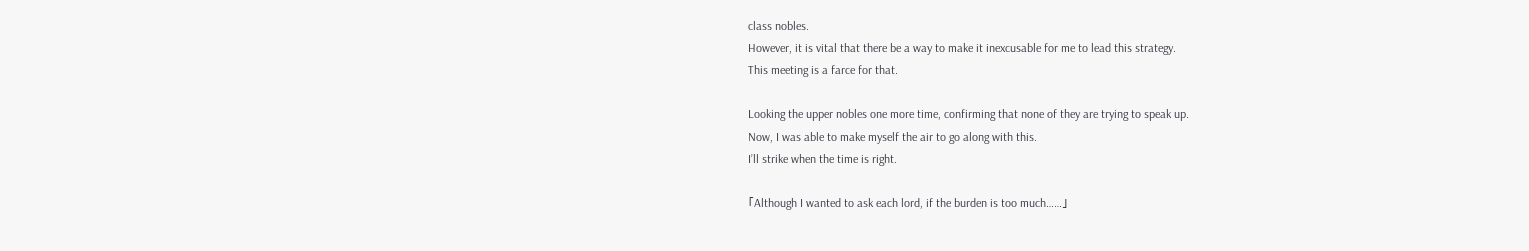class nobles.
However, it is vital that there be a way to make it inexcusable for me to lead this strategy.
This meeting is a farce for that.

Looking the upper nobles one more time, confirming that none of they are trying to speak up.
Now, I was able to make myself the air to go along with this.
I’ll strike when the time is right.

「Although I wanted to ask each lord, if the burden is too much……」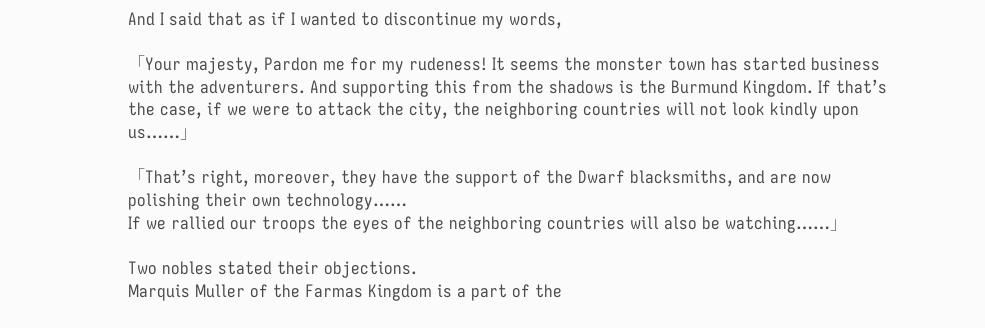And I said that as if I wanted to discontinue my words,

「Your majesty, Pardon me for my rudeness! It seems the monster town has started business with the adventurers. And supporting this from the shadows is the Burmund Kingdom. If that’s the case, if we were to attack the city, the neighboring countries will not look kindly upon us……」

「That’s right, moreover, they have the support of the Dwarf blacksmiths, and are now polishing their own technology……
If we rallied our troops the eyes of the neighboring countries will also be watching……」

Two nobles stated their objections.
Marquis Muller of the Farmas Kingdom is a part of the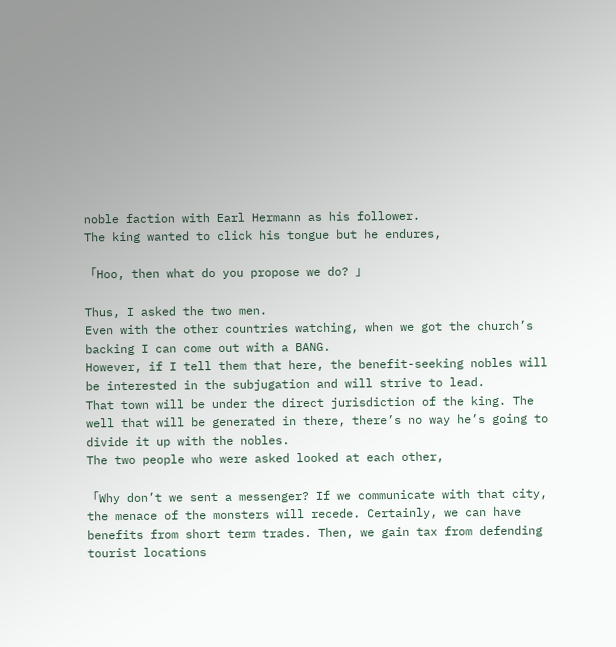noble faction with Earl Hermann as his follower.
The king wanted to click his tongue but he endures,

「Hoo, then what do you propose we do? 」

Thus, I asked the two men.
Even with the other countries watching, when we got the church’s backing I can come out with a BANG.
However, if I tell them that here, the benefit-seeking nobles will be interested in the subjugation and will strive to lead.
That town will be under the direct jurisdiction of the king. The well that will be generated in there, there’s no way he’s going to divide it up with the nobles.
The two people who were asked looked at each other,

「Why don’t we sent a messenger? If we communicate with that city, the menace of the monsters will recede. Certainly, we can have benefits from short term trades. Then, we gain tax from defending tourist locations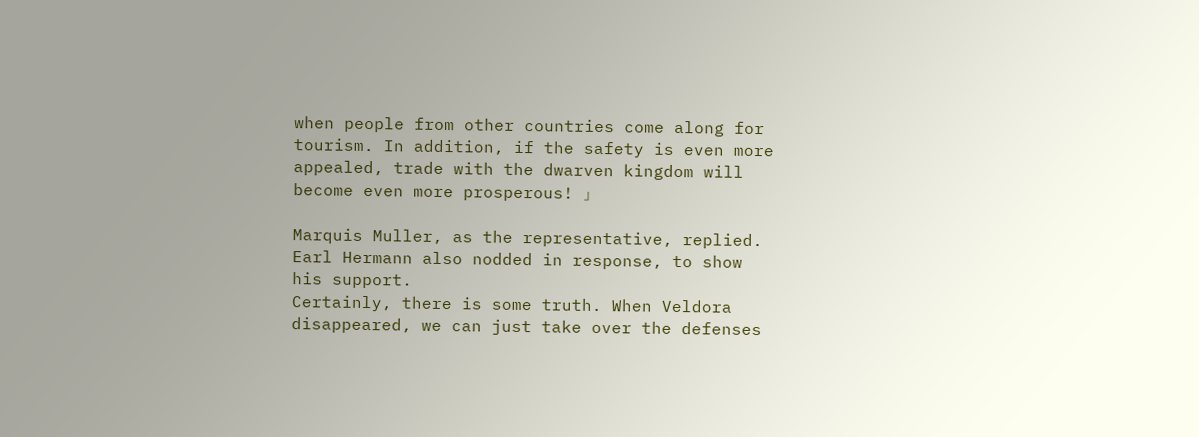when people from other countries come along for tourism. In addition, if the safety is even more appealed, trade with the dwarven kingdom will become even more prosperous! 」

Marquis Muller, as the representative, replied.
Earl Hermann also nodded in response, to show his support.
Certainly, there is some truth. When Veldora disappeared, we can just take over the defenses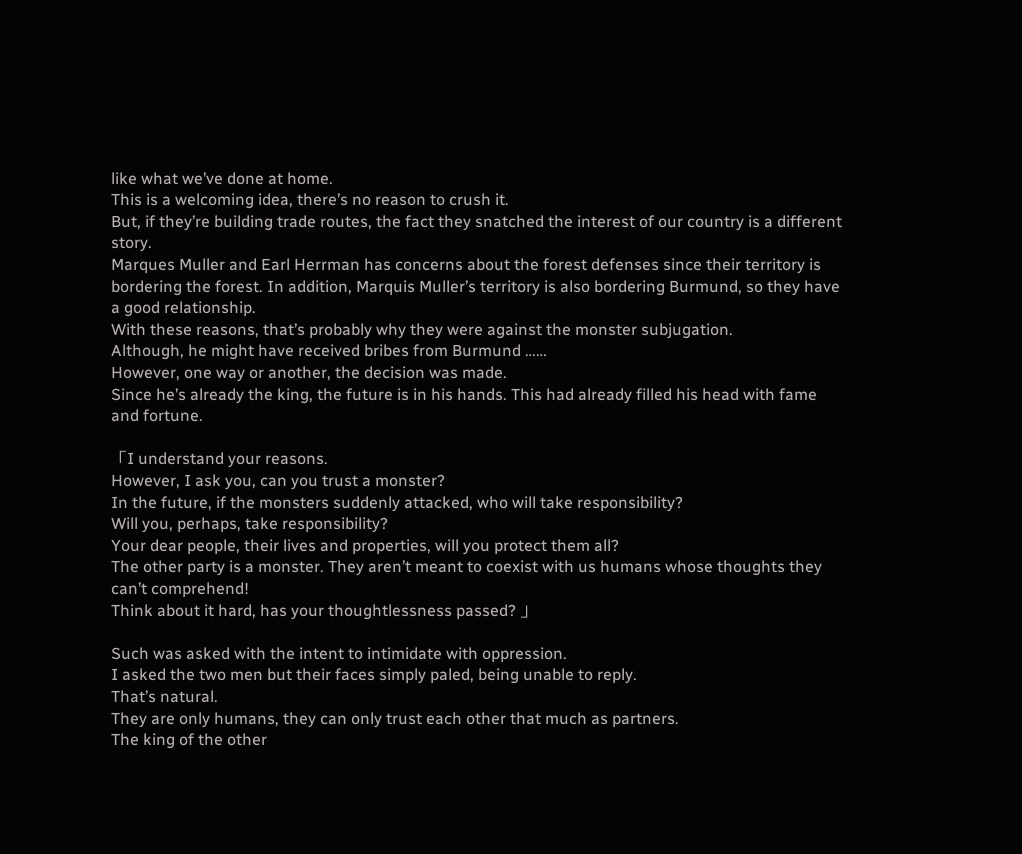like what we’ve done at home.
This is a welcoming idea, there’s no reason to crush it.
But, if they’re building trade routes, the fact they snatched the interest of our country is a different story.
Marques Muller and Earl Herrman has concerns about the forest defenses since their territory is bordering the forest. In addition, Marquis Muller’s territory is also bordering Burmund, so they have a good relationship.
With these reasons, that’s probably why they were against the monster subjugation.
Although, he might have received bribes from Burmund ……
However, one way or another, the decision was made.
Since he’s already the king, the future is in his hands. This had already filled his head with fame and fortune.

「I understand your reasons.
However, I ask you, can you trust a monster?
In the future, if the monsters suddenly attacked, who will take responsibility?
Will you, perhaps, take responsibility?
Your dear people, their lives and properties, will you protect them all?
The other party is a monster. They aren’t meant to coexist with us humans whose thoughts they can’t comprehend!
Think about it hard, has your thoughtlessness passed? 」

Such was asked with the intent to intimidate with oppression.
I asked the two men but their faces simply paled, being unable to reply.
That’s natural.
They are only humans, they can only trust each other that much as partners.
The king of the other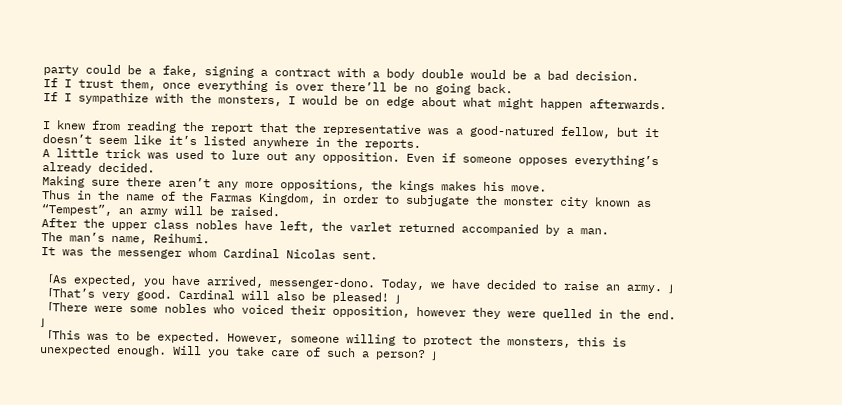party could be a fake, signing a contract with a body double would be a bad decision.
If I trust them, once everything is over there’ll be no going back.
If I sympathize with the monsters, I would be on edge about what might happen afterwards.

I knew from reading the report that the representative was a good-natured fellow, but it doesn’t seem like it’s listed anywhere in the reports.
A little trick was used to lure out any opposition. Even if someone opposes everything’s already decided.
Making sure there aren’t any more oppositions, the kings makes his move.
Thus in the name of the Farmas Kingdom, in order to subjugate the monster city known as “Tempest”, an army will be raised.
After the upper class nobles have left, the varlet returned accompanied by a man.
The man’s name, Reihumi.
It was the messenger whom Cardinal Nicolas sent.

「As expected, you have arrived, messenger-dono. Today, we have decided to raise an army. 」
「That’s very good. Cardinal will also be pleased! 」
「There were some nobles who voiced their opposition, however they were quelled in the end. 」
「This was to be expected. However, someone willing to protect the monsters, this is unexpected enough. Will you take care of such a person? 」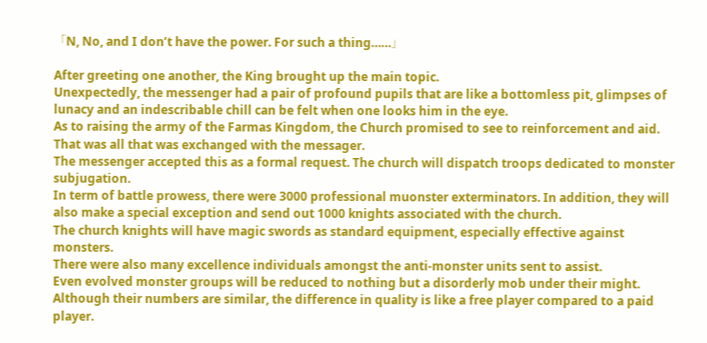「N, No, and I don’t have the power. For such a thing……」

After greeting one another, the King brought up the main topic.
Unexpectedly, the messenger had a pair of profound pupils that are like a bottomless pit, glimpses of lunacy and an indescribable chill can be felt when one looks him in the eye.
As to raising the army of the Farmas Kingdom, the Church promised to see to reinforcement and aid.
That was all that was exchanged with the messager.
The messenger accepted this as a formal request. The church will dispatch troops dedicated to monster subjugation.
In term of battle prowess, there were 3000 professional muonster exterminators. In addition, they will also make a special exception and send out 1000 knights associated with the church.
The church knights will have magic swords as standard equipment, especially effective against monsters.
There were also many excellence individuals amongst the anti-monster units sent to assist.
Even evolved monster groups will be reduced to nothing but a disorderly mob under their might. Although their numbers are similar, the difference in quality is like a free player compared to a paid player.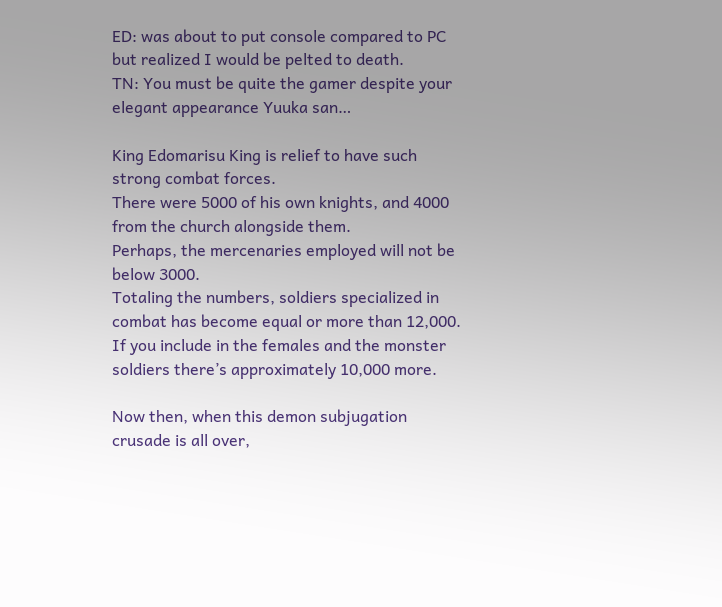ED: was about to put console compared to PC but realized I would be pelted to death.
TN: You must be quite the gamer despite your elegant appearance Yuuka san…

King Edomarisu King is relief to have such strong combat forces.
There were 5000 of his own knights, and 4000 from the church alongside them.
Perhaps, the mercenaries employed will not be below 3000.
Totaling the numbers, soldiers specialized in combat has become equal or more than 12,000. If you include in the females and the monster soldiers there’s approximately 10,000 more.

Now then, when this demon subjugation crusade is all over,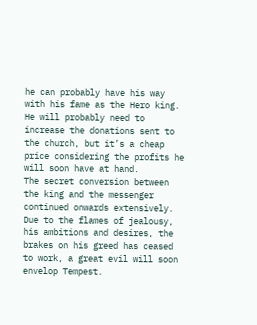he can probably have his way with his fame as the Hero king.
He will probably need to increase the donations sent to the church, but it’s a cheap price considering the profits he will soon have at hand.
The secret conversion between the king and the messenger continued onwards extensively.
Due to the flames of jealousy, his ambitions and desires, the brakes on his greed has ceased to work, a great evil will soon envelop Tempest.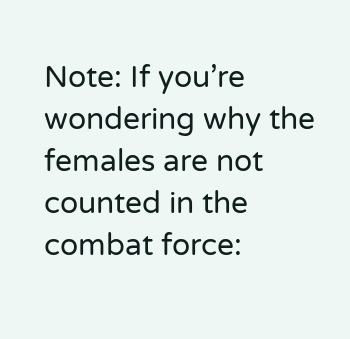Note: If you’re wondering why the females are not counted in the combat force: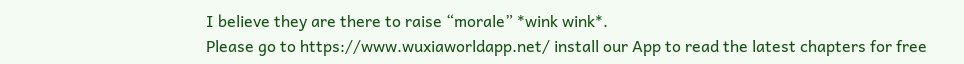I believe they are there to raise “morale” *wink wink*.
Please go to https://www.wuxiaworldapp.net/ install our App to read the latest chapters for free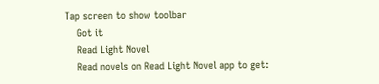Tap screen to show toolbar
    Got it
    Read Light Novel
    Read novels on Read Light Novel app to get: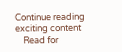Continue reading exciting content
    Read for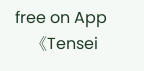free on App
    《Tensei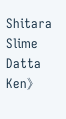Shitara Slime Datta Ken》